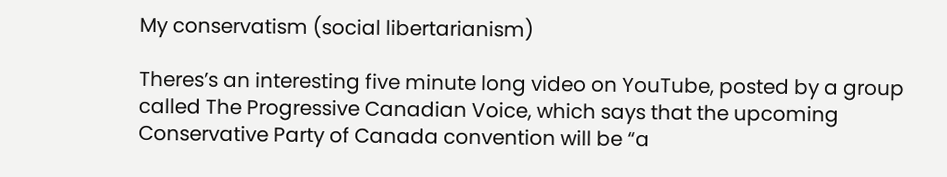My conservatism (social libertarianism)

Theres’s an interesting five minute long video on YouTube, posted by a group called The Progressive Canadian Voice, which says that the upcoming Conservative Party of Canada convention will be “a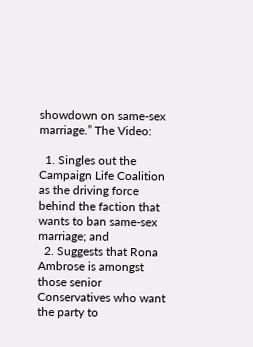showdown on same-sex marriage.” The Video:

  1. Singles out the Campaign Life Coalition as the driving force behind the faction that wants to ban same-sex marriage; and
  2. Suggests that Rona Ambrose is amongst those senior Conservatives who want the party to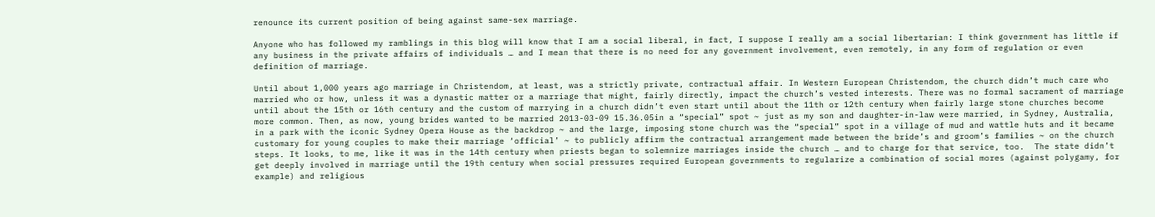renounce its current position of being against same-sex marriage.

Anyone who has followed my ramblings in this blog will know that I am a social liberal, in fact, I suppose I really am a social libertarian: I think government has little if any business in the private affairs of individuals … and I mean that there is no need for any government involvement, even remotely, in any form of regulation or even definition of marriage.

Until about 1,000 years ago marriage in Christendom, at least, was a strictly private, contractual affair. In Western European Christendom, the church didn’t much care who married who or how, unless it was a dynastic matter or a marriage that might, fairly directly, impact the church’s vested interests. There was no formal sacrament of marriage until about the 15th or 16th century and the custom of marrying in a church didn’t even start until about the 11th or 12th century when fairly large stone churches become more common. Then, as now, young brides wanted to be married 2013-03-09 15.36.05in a “special” spot ~ just as my son and daughter-in-law were married, in Sydney, Australia, in a park with the iconic Sydney Opera House as the backdrop ~ and the large, imposing stone church was the “special” spot in a village of mud and wattle huts and it became customary for young couples to make their marriage ‘official’ ~ to publicly affirm the contractual arrangement made between the bride’s and groom’s families ~ on the church steps. It looks, to me, like it was in the 14th century when priests began to solemnize marriages inside the church … and to charge for that service, too.  The state didn’t get deeply involved in marriage until the 19th century when social pressures required European governments to regularize a combination of social mores (against polygamy, for example) and religious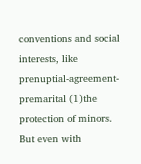conventions and social interests, like prenuptial-agreement-premarital (1)the protection of minors. But even with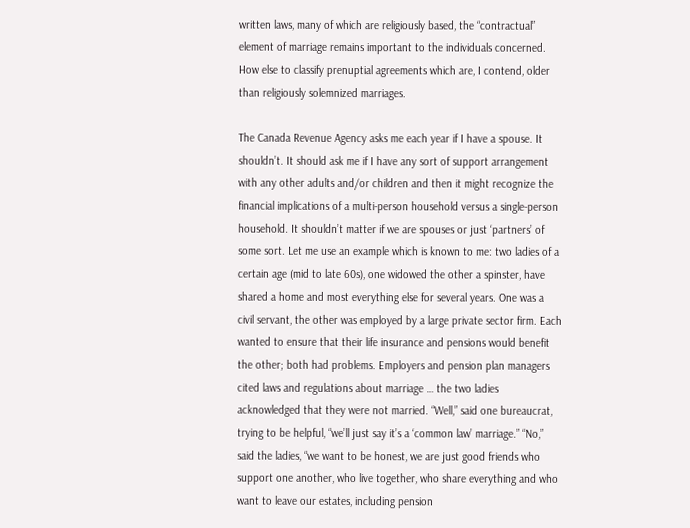written laws, many of which are religiously based, the “contractual” element of marriage remains important to the individuals concerned. How else to classify prenuptial agreements which are, I contend, older than religiously solemnized marriages.

The Canada Revenue Agency asks me each year if I have a spouse. It shouldn’t. It should ask me if I have any sort of support arrangement with any other adults and/or children and then it might recognize the financial implications of a multi-person household versus a single-person household. It shouldn’t matter if we are spouses or just ‘partners’ of some sort. Let me use an example which is known to me: two ladies of a certain age (mid to late 60s), one widowed the other a spinster, have shared a home and most everything else for several years. One was a civil servant, the other was employed by a large private sector firm. Each wanted to ensure that their life insurance and pensions would benefit the other; both had problems. Employers and pension plan managers cited laws and regulations about marriage … the two ladies acknowledged that they were not married. “Well,” said one bureaucrat, trying to be helpful, “we’ll just say it’s a ‘common law’ marriage.” “No,” said the ladies, “we want to be honest, we are just good friends who support one another, who live together, who share everything and who want to leave our estates, including pension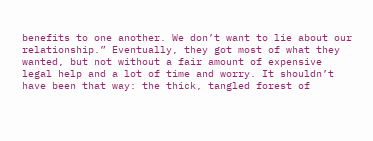benefits to one another. We don’t want to lie about our relationship.” Eventually, they got most of what they wanted, but not without a fair amount of expensive legal help and a lot of time and worry. It shouldn’t have been that way: the thick, tangled forest of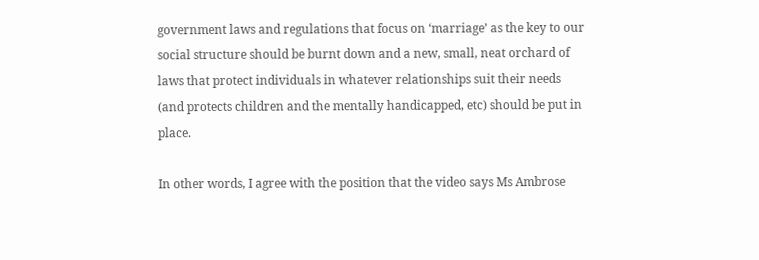government laws and regulations that focus on ‘marriage’ as the key to our social structure should be burnt down and a new, small, neat orchard of laws that protect individuals in whatever relationships suit their needs (and protects children and the mentally handicapped, etc) should be put in place.

In other words, I agree with the position that the video says Ms Ambrose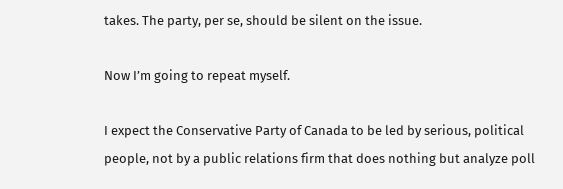takes. The party, per se, should be silent on the issue.

Now I’m going to repeat myself.

I expect the Conservative Party of Canada to be led by serious, political people, not by a public relations firm that does nothing but analyze poll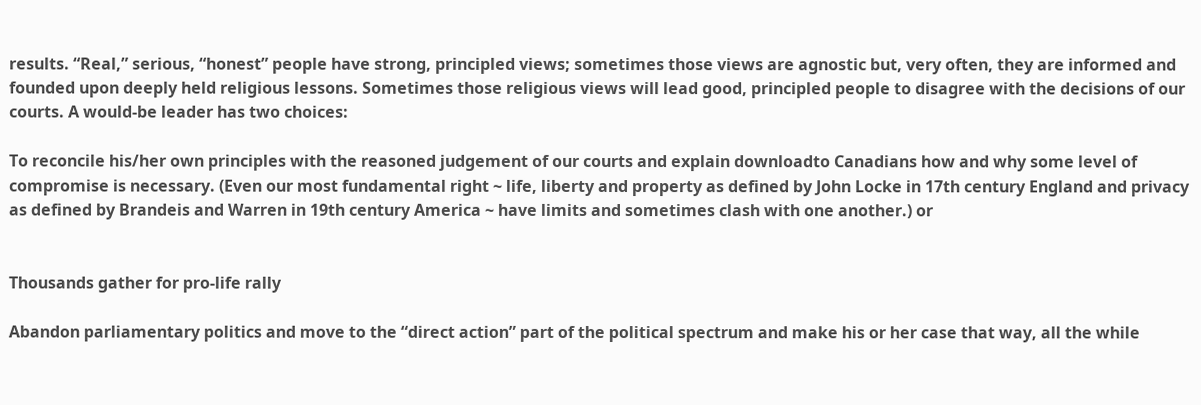results. “Real,” serious, “honest” people have strong, principled views; sometimes those views are agnostic but, very often, they are informed and founded upon deeply held religious lessons. Sometimes those religious views will lead good, principled people to disagree with the decisions of our courts. A would-be leader has two choices:

To reconcile his/her own principles with the reasoned judgement of our courts and explain downloadto Canadians how and why some level of compromise is necessary. (Even our most fundamental right ~ life, liberty and property as defined by John Locke in 17th century England and privacy as defined by Brandeis and Warren in 19th century America ~ have limits and sometimes clash with one another.) or


Thousands gather for pro-life rally

Abandon parliamentary politics and move to the “direct action” part of the political spectrum and make his or her case that way, all the while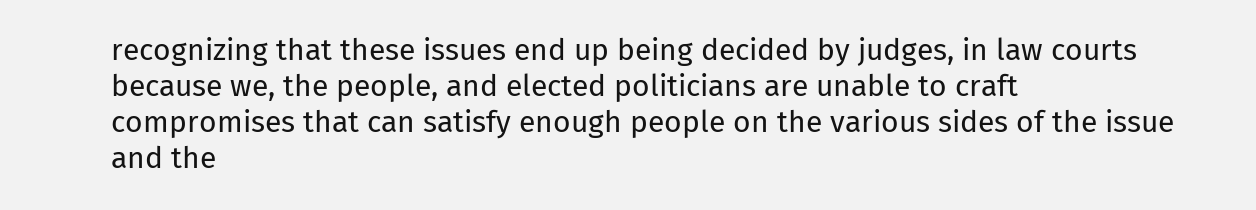recognizing that these issues end up being decided by judges, in law courts because we, the people, and elected politicians are unable to craft compromises that can satisfy enough people on the various sides of the issue and the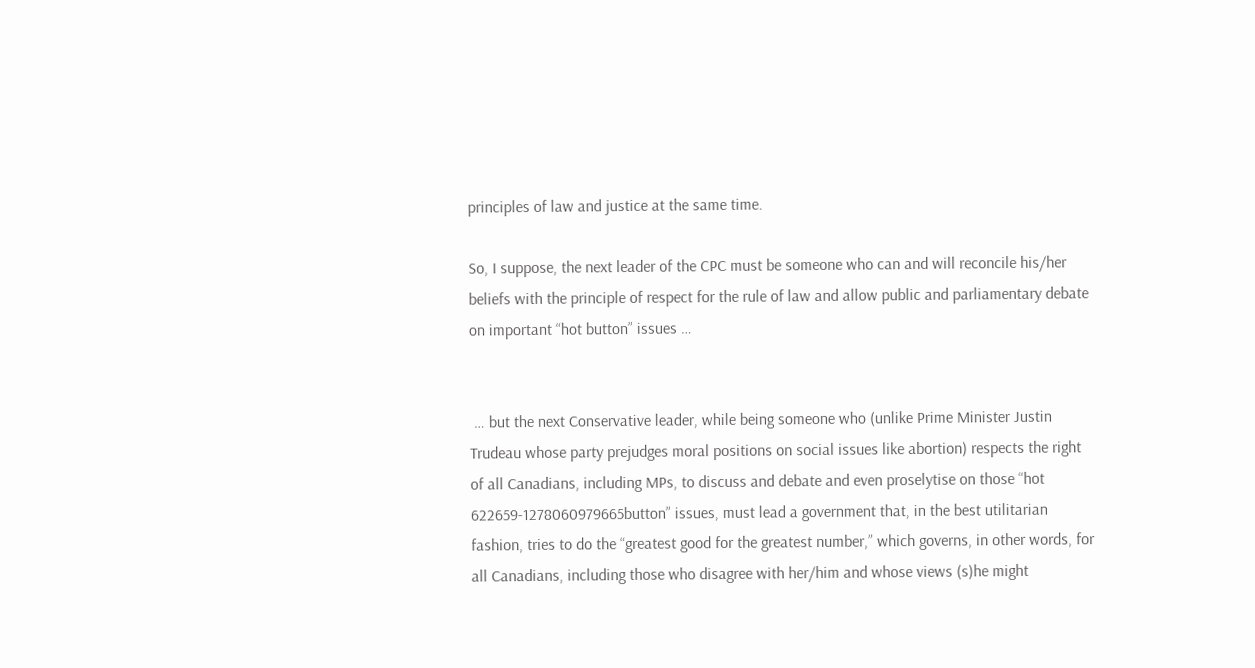principles of law and justice at the same time.

So, I suppose, the next leader of the CPC must be someone who can and will reconcile his/her beliefs with the principle of respect for the rule of law and allow public and parliamentary debate on important “hot button” issues …


 … but the next Conservative leader, while being someone who (unlike Prime Minister Justin Trudeau whose party prejudges moral positions on social issues like abortion) respects the right of all Canadians, including MPs, to discuss and debate and even proselytise on those “hot 622659-1278060979665button” issues, must lead a government that, in the best utilitarian fashion, tries to do the “greatest good for the greatest number,” which governs, in other words, for all Canadians, including those who disagree with her/him and whose views (s)he might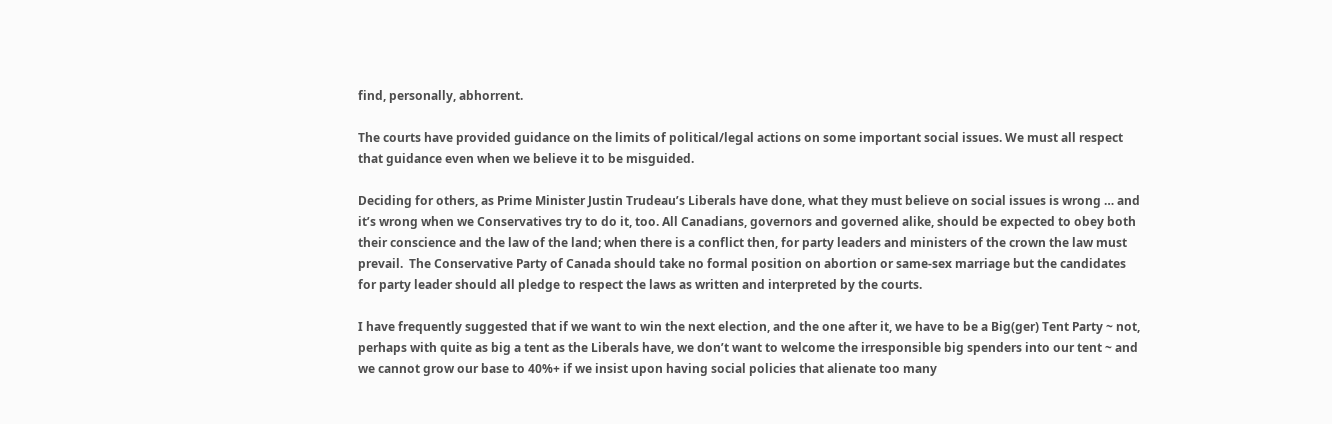find, personally, abhorrent.

The courts have provided guidance on the limits of political/legal actions on some important social issues. We must all respect that guidance even when we believe it to be misguided.

Deciding for others, as Prime Minister Justin Trudeau’s Liberals have done, what they must believe on social issues is wrong … and it’s wrong when we Conservatives try to do it, too. All Canadians, governors and governed alike, should be expected to obey both their conscience and the law of the land; when there is a conflict then, for party leaders and ministers of the crown the law must prevail.  The Conservative Party of Canada should take no formal position on abortion or same-sex marriage but the candidates for party leader should all pledge to respect the laws as written and interpreted by the courts.

I have frequently suggested that if we want to win the next election, and the one after it, we have to be a Big(ger) Tent Party ~ not, perhaps with quite as big a tent as the Liberals have, we don’t want to welcome the irresponsible big spenders into our tent ~ and we cannot grow our base to 40%+ if we insist upon having social policies that alienate too many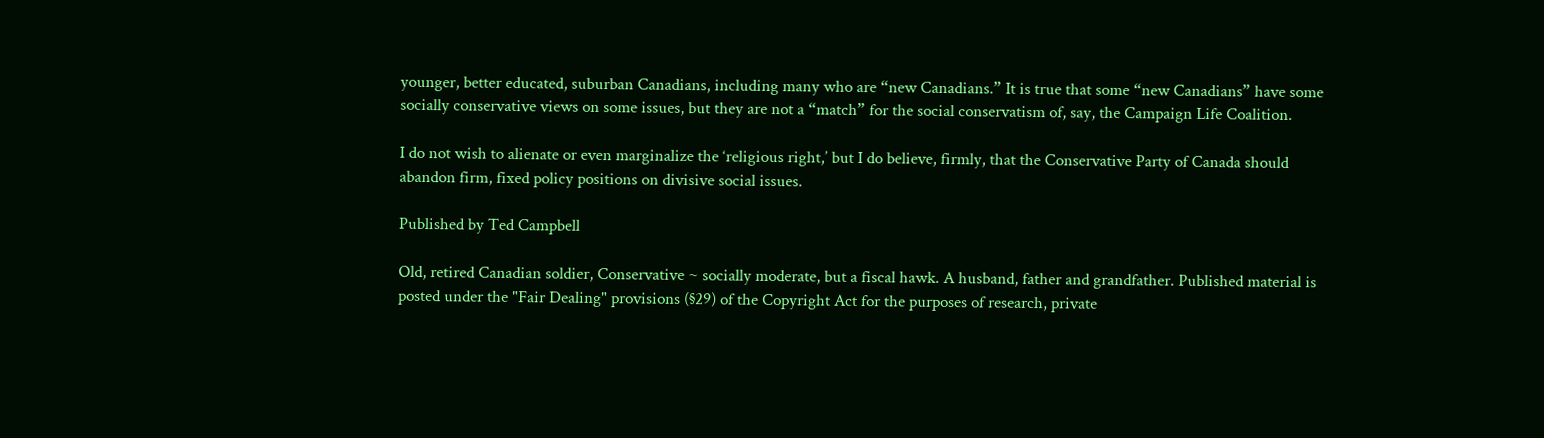younger, better educated, suburban Canadians, including many who are “new Canadians.” It is true that some “new Canadians” have some socially conservative views on some issues, but they are not a “match” for the social conservatism of, say, the Campaign Life Coalition.

I do not wish to alienate or even marginalize the ‘religious right,’ but I do believe, firmly, that the Conservative Party of Canada should abandon firm, fixed policy positions on divisive social issues.

Published by Ted Campbell

Old, retired Canadian soldier, Conservative ~ socially moderate, but a fiscal hawk. A husband, father and grandfather. Published material is posted under the "Fair Dealing" provisions (§29) of the Copyright Act for the purposes of research, private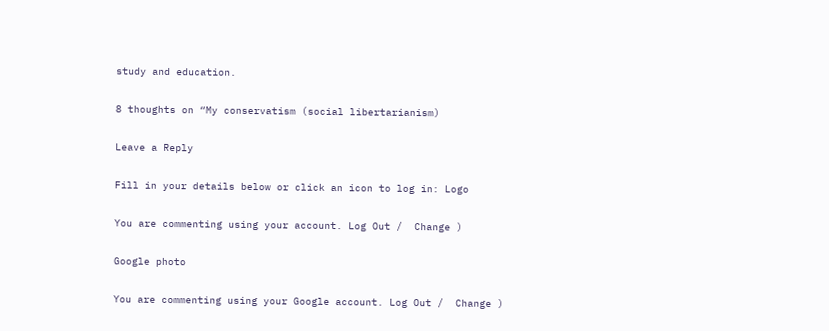study and education.

8 thoughts on “My conservatism (social libertarianism)

Leave a Reply

Fill in your details below or click an icon to log in: Logo

You are commenting using your account. Log Out /  Change )

Google photo

You are commenting using your Google account. Log Out /  Change )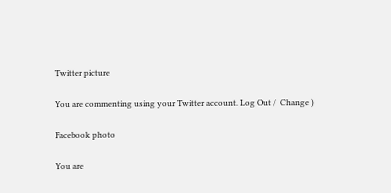Twitter picture

You are commenting using your Twitter account. Log Out /  Change )

Facebook photo

You are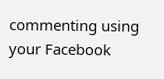commenting using your Facebook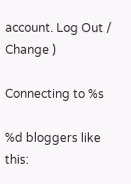account. Log Out /  Change )

Connecting to %s

%d bloggers like this: